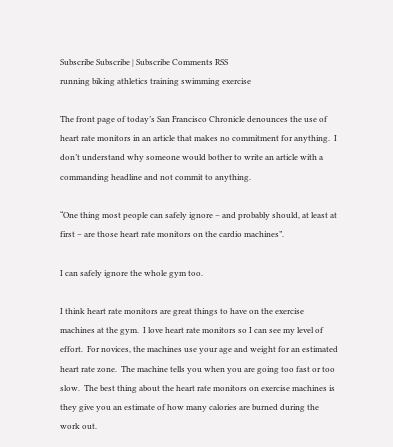Subscribe Subscribe | Subscribe Comments RSS
running biking athletics training swimming exercise

The front page of today’s San Francisco Chronicle denounces the use of heart rate monitors in an article that makes no commitment for anything.  I don’t understand why someone would bother to write an article with a commanding headline and not commit to anything.

“One thing most people can safely ignore – and probably should, at least at first – are those heart rate monitors on the cardio machines”.

I can safely ignore the whole gym too.

I think heart rate monitors are great things to have on the exercise machines at the gym.  I love heart rate monitors so I can see my level of effort.  For novices, the machines use your age and weight for an estimated heart rate zone.  The machine tells you when you are going too fast or too slow.  The best thing about the heart rate monitors on exercise machines is they give you an estimate of how many calories are burned during the work out.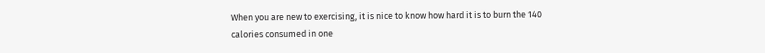When you are new to exercising, it is nice to know how hard it is to burn the 140 calories consumed in one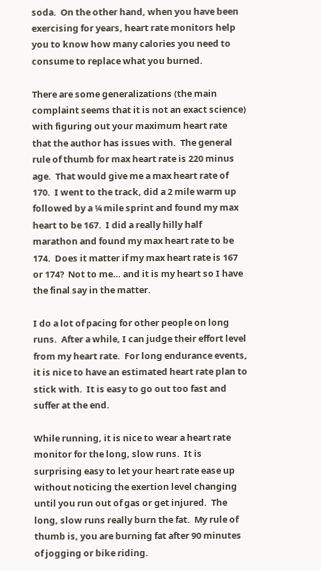soda.  On the other hand, when you have been exercising for years, heart rate monitors help you to know how many calories you need to consume to replace what you burned.

There are some generalizations (the main complaint seems that it is not an exact science) with figuring out your maximum heart rate that the author has issues with.  The general rule of thumb for max heart rate is 220 minus age.  That would give me a max heart rate of 170.  I went to the track, did a 2 mile warm up followed by a ¼ mile sprint and found my max heart to be 167.  I did a really hilly half marathon and found my max heart rate to be 174.  Does it matter if my max heart rate is 167 or 174?  Not to me… and it is my heart so I have the final say in the matter.

I do a lot of pacing for other people on long runs.  After a while, I can judge their effort level from my heart rate.  For long endurance events, it is nice to have an estimated heart rate plan to stick with.  It is easy to go out too fast and suffer at the end.

While running, it is nice to wear a heart rate monitor for the long, slow runs.  It is surprising easy to let your heart rate ease up without noticing the exertion level changing until you run out of gas or get injured.  The long, slow runs really burn the fat.  My rule of thumb is, you are burning fat after 90 minutes of jogging or bike riding.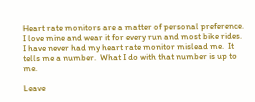Heart rate monitors are a matter of personal preference.  I love mine and wear it for every run and most bike rides.  I have never had my heart rate monitor mislead me.  It tells me a number.  What I do with that number is up to me.

Leave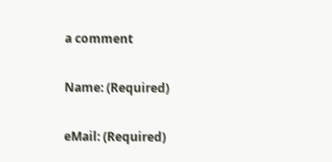a comment

Name: (Required)

eMail: (Required)